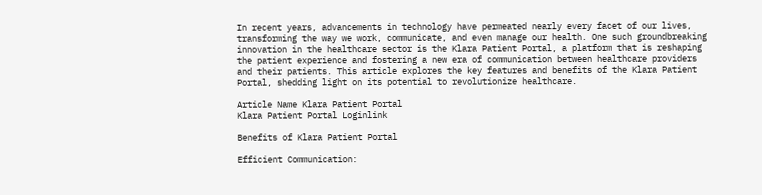In recent years, advancements in technology have permeated nearly every facet of our lives, transforming the way we work, communicate, and even manage our health. One such groundbreaking innovation in the healthcare sector is the Klara Patient Portal, a platform that is reshaping the patient experience and fostering a new era of communication between healthcare providers and their patients. This article explores the key features and benefits of the Klara Patient Portal, shedding light on its potential to revolutionize healthcare.

Article Name Klara Patient Portal
Klara Patient Portal Loginlink

Benefits of Klara Patient Portal

Efficient Communication: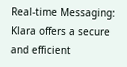Real-time Messaging: Klara offers a secure and efficient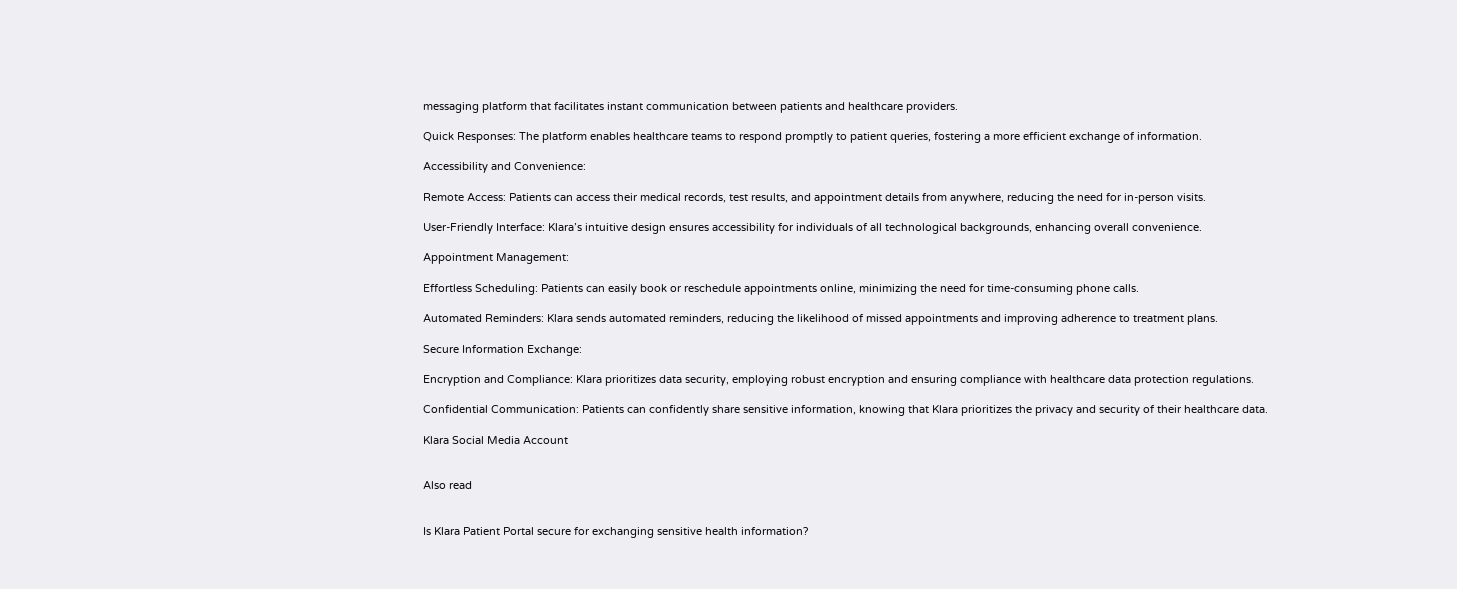messaging platform that facilitates instant communication between patients and healthcare providers.

Quick Responses: The platform enables healthcare teams to respond promptly to patient queries, fostering a more efficient exchange of information.

Accessibility and Convenience:

Remote Access: Patients can access their medical records, test results, and appointment details from anywhere, reducing the need for in-person visits.

User-Friendly Interface: Klara’s intuitive design ensures accessibility for individuals of all technological backgrounds, enhancing overall convenience.

Appointment Management:

Effortless Scheduling: Patients can easily book or reschedule appointments online, minimizing the need for time-consuming phone calls.

Automated Reminders: Klara sends automated reminders, reducing the likelihood of missed appointments and improving adherence to treatment plans.

Secure Information Exchange:

Encryption and Compliance: Klara prioritizes data security, employing robust encryption and ensuring compliance with healthcare data protection regulations.

Confidential Communication: Patients can confidently share sensitive information, knowing that Klara prioritizes the privacy and security of their healthcare data.

Klara Social Media Account


Also read


Is Klara Patient Portal secure for exchanging sensitive health information?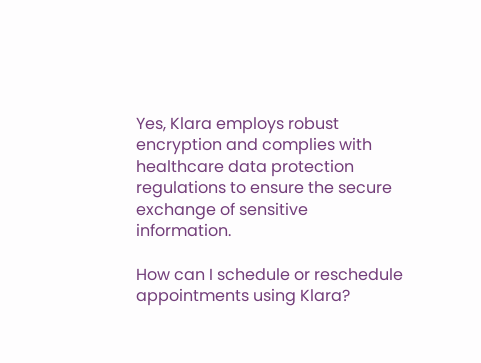Yes, Klara employs robust encryption and complies with healthcare data protection regulations to ensure the secure exchange of sensitive information.

How can I schedule or reschedule appointments using Klara?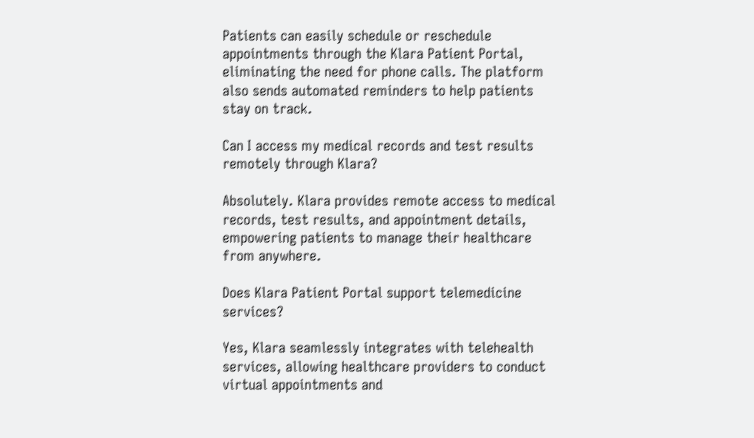Patients can easily schedule or reschedule appointments through the Klara Patient Portal, eliminating the need for phone calls. The platform also sends automated reminders to help patients stay on track.

Can I access my medical records and test results remotely through Klara?

Absolutely. Klara provides remote access to medical records, test results, and appointment details, empowering patients to manage their healthcare from anywhere.

Does Klara Patient Portal support telemedicine services?

Yes, Klara seamlessly integrates with telehealth services, allowing healthcare providers to conduct virtual appointments and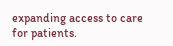expanding access to care for patients.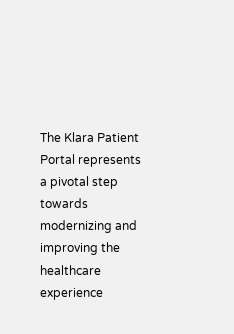The Klara Patient Portal represents a pivotal step towards modernizing and improving the healthcare experience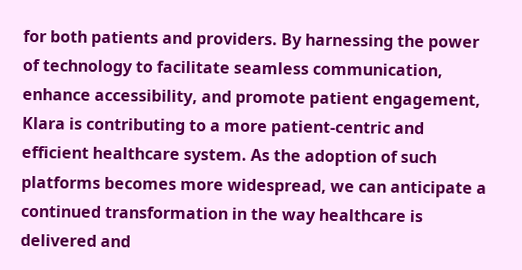for both patients and providers. By harnessing the power of technology to facilitate seamless communication, enhance accessibility, and promote patient engagement, Klara is contributing to a more patient-centric and efficient healthcare system. As the adoption of such platforms becomes more widespread, we can anticipate a continued transformation in the way healthcare is delivered and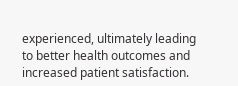experienced, ultimately leading to better health outcomes and increased patient satisfaction.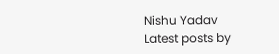Nishu Yadav
Latest posts by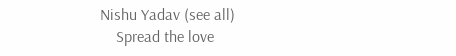Nishu Yadav (see all)
    Spread the love